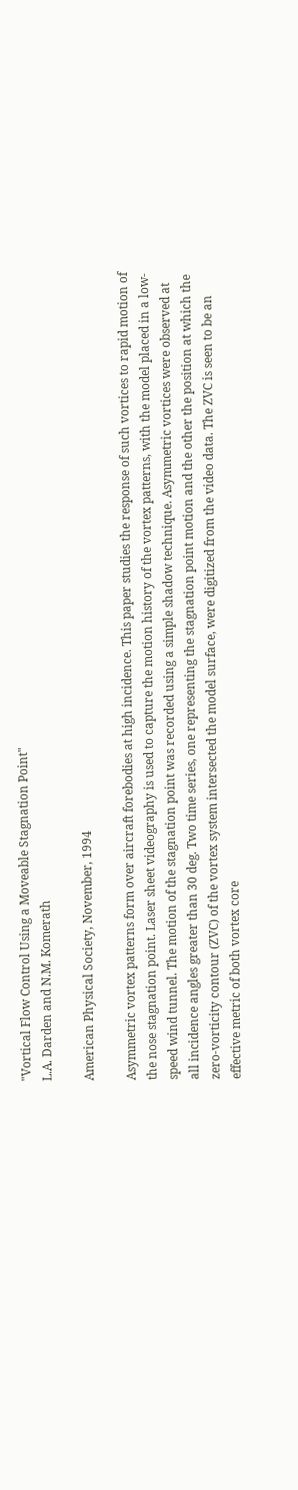"Vortical Flow Control Using a Moveable Stagnation Point"
L.A. Darden and N.M. Komerath

American Physical Society, November, 1994

Asymmetric vortex patterns form over aircraft forebodies at high incidence. This paper studies the response of such vortices to rapid motion of the nose stagnation point. Laser sheet videography is used to capture the motion history of the vortex patterns, with the model placed in a low-speed wind tunnel. The motion of the stagnation point was recorded using a simple shadow technique. Asymmetric vortices were observed at all incidence angles greater than 30 deg. Two time series, one representing the stagnation point motion and the other the position at which the zero-vorticity contour (ZVC) of the vortex system intersected the model surface, were digitized from the video data. The ZVC is seen to be an effective metric of both vortex core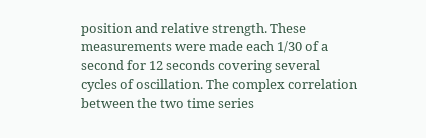position and relative strength. These measurements were made each 1/30 of a second for 12 seconds covering several cycles of oscillation. The complex correlation between the two time series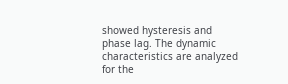showed hysteresis and phase lag. The dynamic characteristics are analyzed for the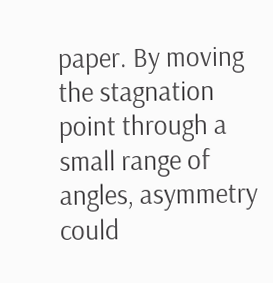paper. By moving the stagnation point through a small range of angles, asymmetry could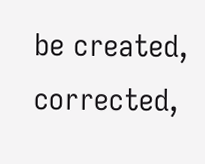be created, corrected,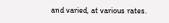and varied, at various rates.